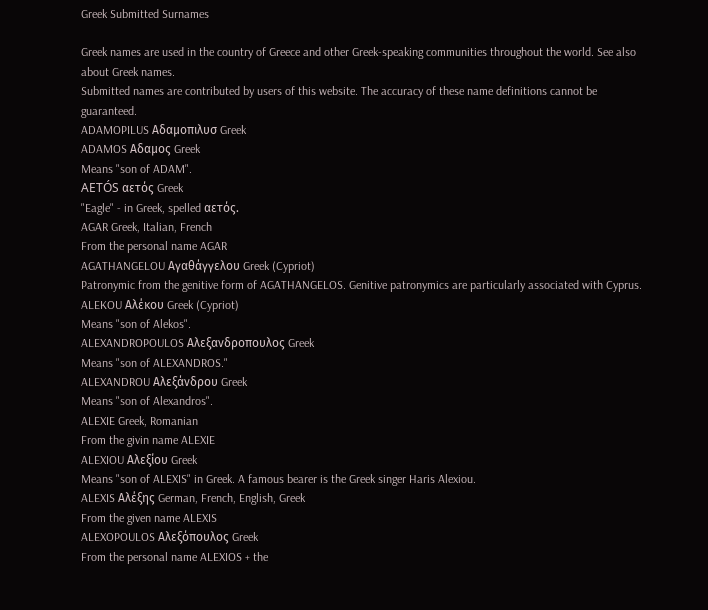Greek Submitted Surnames

Greek names are used in the country of Greece and other Greek-speaking communities throughout the world. See also about Greek names.
Submitted names are contributed by users of this website. The accuracy of these name definitions cannot be guaranteed.
ADAMOPILUS Αδαμοπιλυσ Greek
ADAMOS Αδαμος Greek
Means "son of ADAM".
AETÓS αετός Greek
"Eagle" - in Greek, spelled αετός.
AGAR Greek, Italian, French
From the personal name AGAR
AGATHANGELOU Αγαθάγγελου Greek (Cypriot)
Patronymic from the genitive form of AGATHANGELOS. Genitive patronymics are particularly associated with Cyprus.
ALEKOU Αλέκου Greek (Cypriot)
Means "son of Alekos".
ALEXANDROPOULOS Αλεξανδροπουλος Greek
Means "son of ALEXANDROS."
ALEXANDROU Αλεξάνδρου Greek
Means "son of Alexandros".
ALEXIE Greek, Romanian
From the givin name ALEXIE
ALEXIOU Αλεξίου Greek
Means "son of ALEXIS" in Greek. A famous bearer is the Greek singer Haris Alexiou.
ALEXIS Αλέξης German, French, English, Greek
From the given name ALEXIS
ALEXOPOULOS Αλεξόπουλος Greek
From the personal name ALEXIOS + the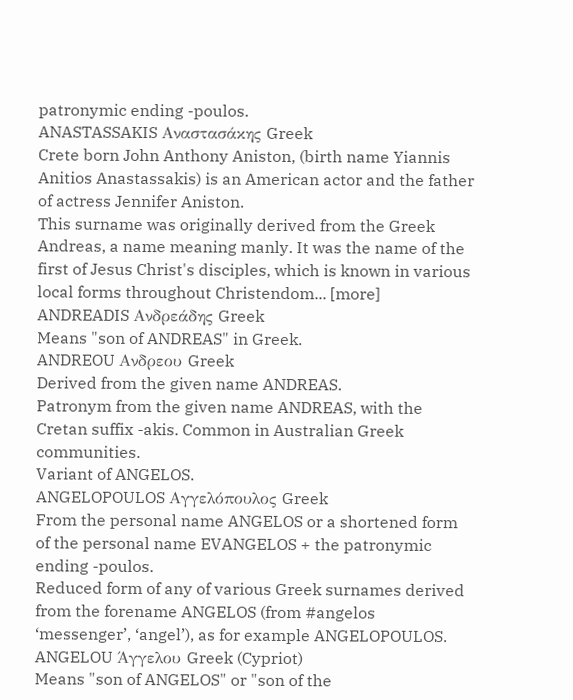patronymic ending -poulos.
ANASTASSAKIS Αναστασάκης Greek
Crete born John Anthony Aniston, (birth name Yiannis Anitios Anastassakis) is an American actor and the father of actress Jennifer Aniston.
This surname was originally derived from the Greek Andreas, a name meaning manly. It was the name of the first of Jesus Christ's disciples, which is known in various local forms throughout Christendom... [more]
ANDREADIS Ανδρεάδης Greek
Means "son of ANDREAS" in Greek.
ANDREOU Ανδρεου Greek
Derived from the given name ANDREAS.
Patronym from the given name ANDREAS, with the Cretan suffix -akis. Common in Australian Greek communities.
Variant of ANGELOS.
ANGELOPOULOS Αγγελόπουλος Greek
From the personal name ANGELOS or a shortened form of the personal name EVANGELOS + the patronymic ending -poulos.
Reduced form of any of various Greek surnames derived from the forename ANGELOS (from #angelos ‘messenger’, ‘angel’), as for example ANGELOPOULOS.
ANGELOU Άγγελου Greek (Cypriot)
Means "son of ANGELOS" or "son of the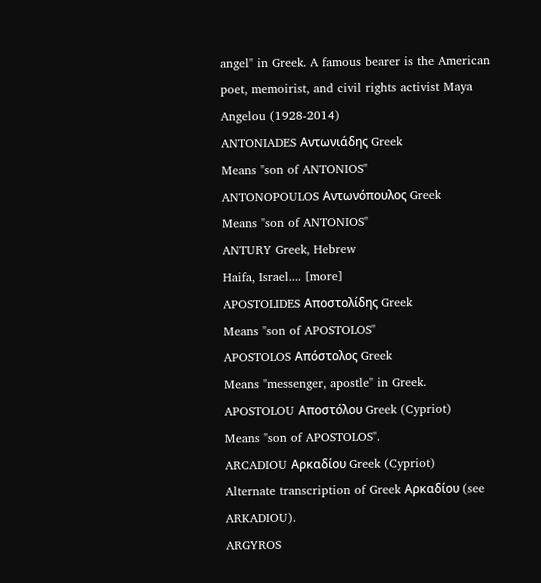angel" in Greek. A famous bearer is the American poet, memoirist, and civil rights activist Maya Angelou (1928-2014)
ANTONIADES Αντωνιάδης Greek
Means "son of ANTONIOS"
ANTONOPOULOS Αντωνόπουλος Greek
Means "son of ANTONIOS"
ANTURY Greek, Hebrew
Haifa, Israel.... [more]
APOSTOLIDES Αποστολίδης Greek
Means "son of APOSTOLOS"
APOSTOLOS Απόστολος Greek
Means "messenger, apostle" in Greek.
APOSTOLOU Αποστόλου Greek (Cypriot)
Means "son of APOSTOLOS".
ARCADIOU Αρκαδίου Greek (Cypriot)
Alternate transcription of Greek Αρκαδίου (see ARKADIOU).
ARGYROS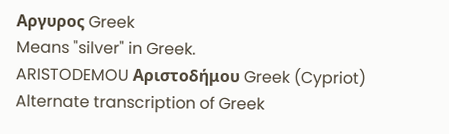Αργυρος Greek
Means "silver" in Greek.
ARISTODEMOU Αριστοδήμου Greek (Cypriot)
Alternate transcription of Greek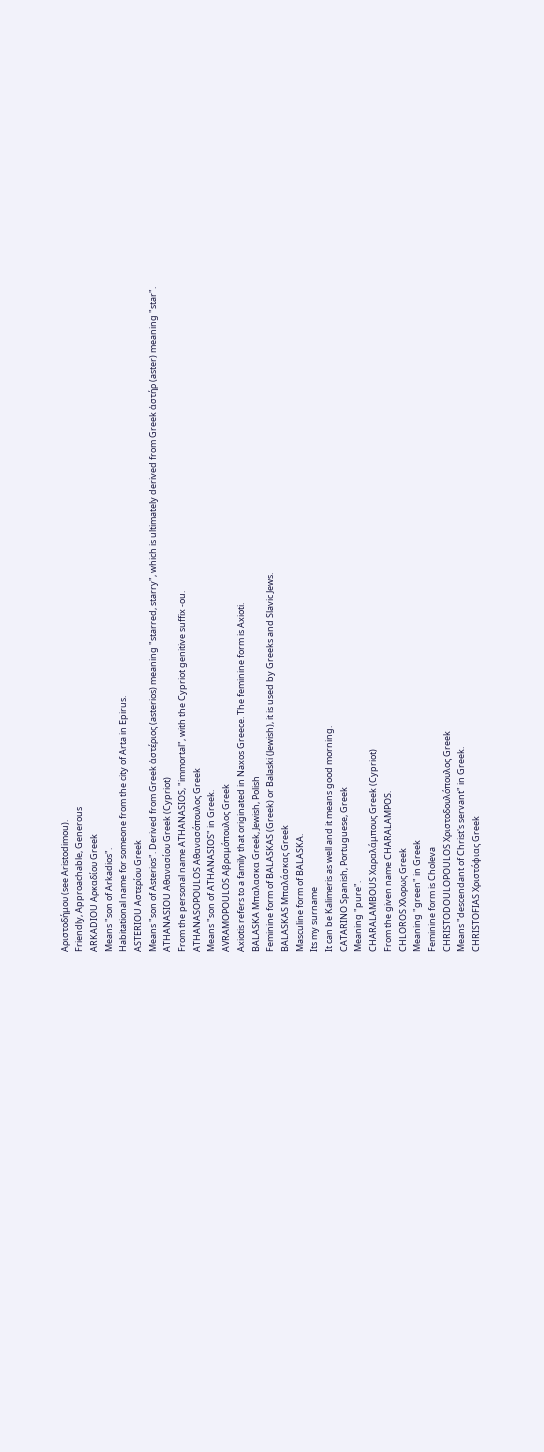Αριστοδήμου (see Aristodimou).
Friendly, Approachable, Generous
ARKADIOU Αρκαδίου Greek
Means "son of Arkadios".
Habitational name for someone from the city of Arta in Epirus.
ASTERIOU Αστερίου Greek
Means "son of Asterios". Derived from Greek ἀστέριος (asterios) meaning "starred, starry", which is ultimately derived from Greek ἀστήρ (aster) meaning "star".
ATHANASIOU Αθανασίου Greek (Cypriot)
From the personal name ATHANASIOS, "immortal", with the Cypriot genitive suffix -ou.
ATHANASOPOULOS Αθανασόπουλος Greek
Means "son of ATHANASIOS" in Greek.
AVRAMOPOULOS Αβραμόπουλος Greek
Axiotis refers to a family that originated in Naxos Greece. The feminine form is Axioti.
BALASKA Μπαλασκα Greek, Jewish, Polish
Feminine form of BALASKAS (Greek) or Balaski (Jewish), it is used by Greeks and Slavic Jews.
BALASKAS Μπαλάσκας Greek
Masculine form of BALASKA.
Its my surname
It can be Kalimeris as well and it means good morning.
CATARINO Spanish, Portuguese, Greek
Meaning "pure".
CHARALAMBOUS Χαραλάμπους Greek (Cypriot)
From the given name CHARALAMPOS.
CHLOROS Χλορως Greek
Meaning "green" in Greek
Feminine form is Choleva
CHRISTODOULOPOULOS Χριστοδουλόπουλος Greek
Means "descendant of Christ's servant" in Greek.
CHRISTOFIAS Χριστόφιας Greek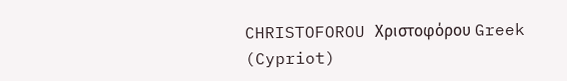CHRISTOFOROU Χριστοφόρου Greek (Cypriot)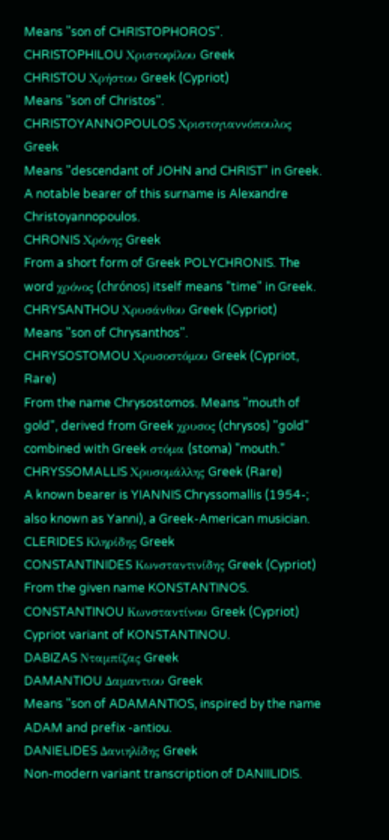Means "son of CHRISTOPHOROS".
CHRISTOPHILOU Χριστοφίλου Greek
CHRISTOU Χρήστου Greek (Cypriot)
Means "son of Christos".
CHRISTOYANNOPOULOS Χριστογιαννόπουλος Greek
Means "descendant of JOHN and CHRIST" in Greek. A notable bearer of this surname is Alexandre Christoyannopoulos.
CHRONIS Χρόνης Greek
From a short form of Greek POLYCHRONIS. The word χρόνος (chrónos) itself means "time" in Greek.
CHRYSANTHOU Χρυσάνθου Greek (Cypriot)
Means "son of Chrysanthos".
CHRYSOSTOMOU Χρυσοστόμου Greek (Cypriot, Rare)
From the name Chrysostomos. Means "mouth of gold", derived from Greek χρυσος (chrysos) "gold" combined with Greek στόμα (stoma) "mouth."
CHRYSSOMALLIS Χρυσομάλλης Greek (Rare)
A known bearer is YIANNIS Chryssomallis (1954-; also known as Yanni), a Greek-American musician.
CLERIDES Κληρίδης Greek
CONSTANTINIDES Κωνσταντινίδης Greek (Cypriot)
From the given name KONSTANTINOS.
CONSTANTINOU Κωνσταντίνου Greek (Cypriot)
Cypriot variant of KONSTANTINOU.
DABIZAS Νταμπίζας Greek
DAMANTIOU Δαμαντιου Greek
Means "son of ADAMANTIOS, inspired by the name ADAM and prefix -antiou.
DANIELIDES Δανιηλίδης Greek
Non-modern variant transcription of DANIILIDIS.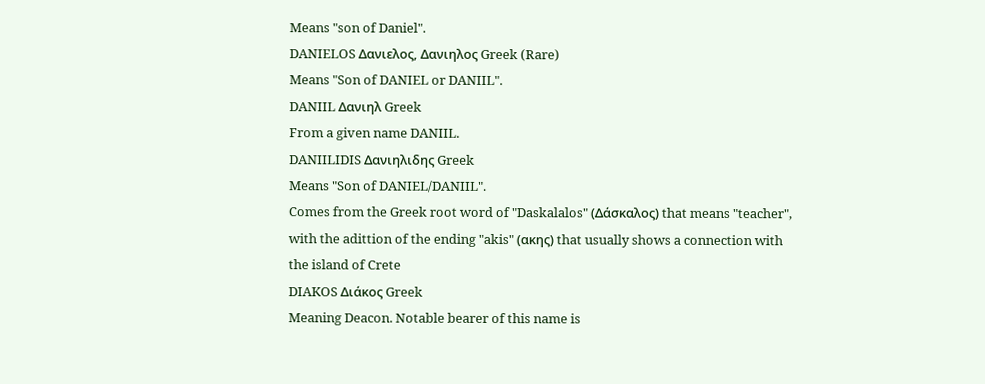Means "son of Daniel".
DANIELOS Δανιελος, Δανιηλος Greek (Rare)
Means "Son of DANIEL or DANIIL".
DANIIL Δανιηλ Greek
From a given name DANIIL.
DANIILIDIS Δανιηλιδης Greek
Means "Son of DANIEL/DANIIL".
Comes from the Greek root word of "Daskalalos" (Δάσκαλος) that means "teacher", with the adittion of the ending "akis" (ακης) that usually shows a connection with the island of Crete
DIAKOS Διάκος Greek
Meaning Deacon. Notable bearer of this name is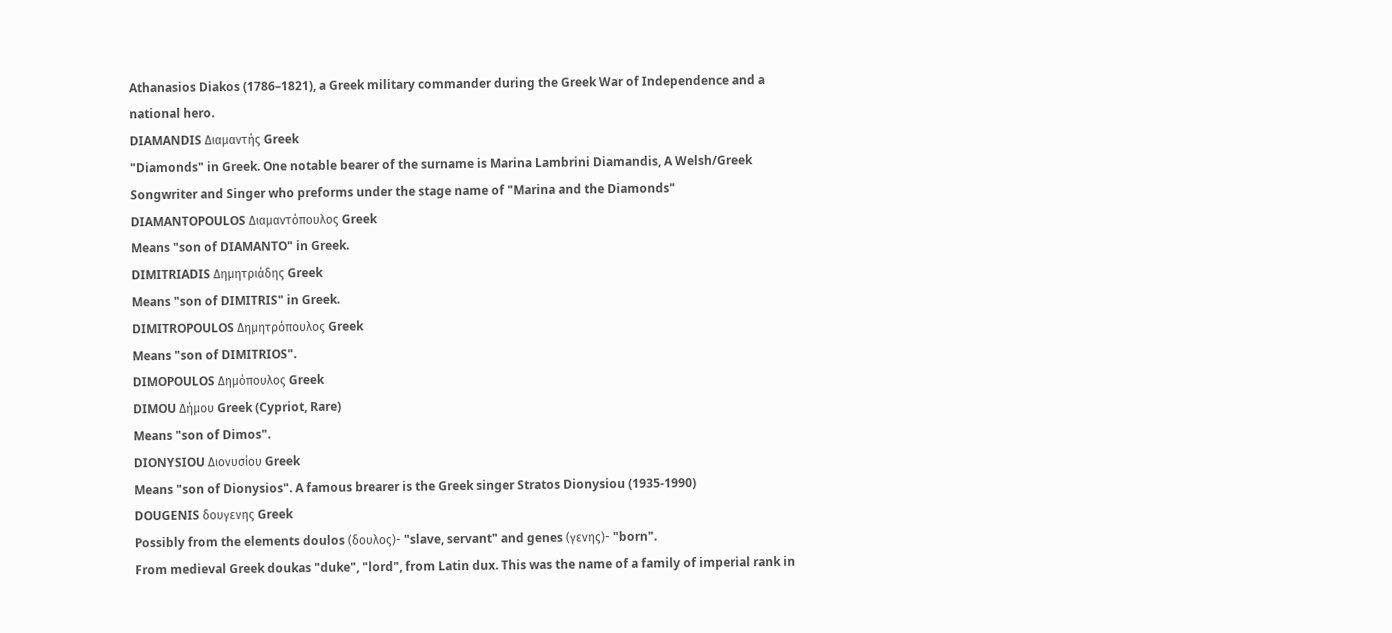Athanasios Diakos (1786–1821), a Greek military commander during the Greek War of Independence and a national hero.
DIAMANDIS Διαμαντής Greek
"Diamonds" in Greek. One notable bearer of the surname is Marina Lambrini Diamandis, A Welsh/Greek Songwriter and Singer who preforms under the stage name of "Marina and the Diamonds"
DIAMANTOPOULOS Διαμαντόπουλος Greek
Means "son of DIAMANTO" in Greek.
DIMITRIADIS Δημητριάδης Greek
Means "son of DIMITRIS" in Greek.
DIMITROPOULOS Δημητρόπουλος Greek
Means "son of DIMITRIOS".
DIMOPOULOS Δημόπουλος Greek
DIMOU Δήμου Greek (Cypriot, Rare)
Means "son of Dimos".
DIONYSIOU Διονυσίου Greek
Means "son of Dionysios". A famous brearer is the Greek singer Stratos Dionysiou (1935-1990)
DOUGENIS δουγενης Greek
Possibly from the elements doulos (δουλος)- "slave, servant" and genes (γενης)- "born".
From medieval Greek doukas "duke", "lord", from Latin dux. This was the name of a family of imperial rank in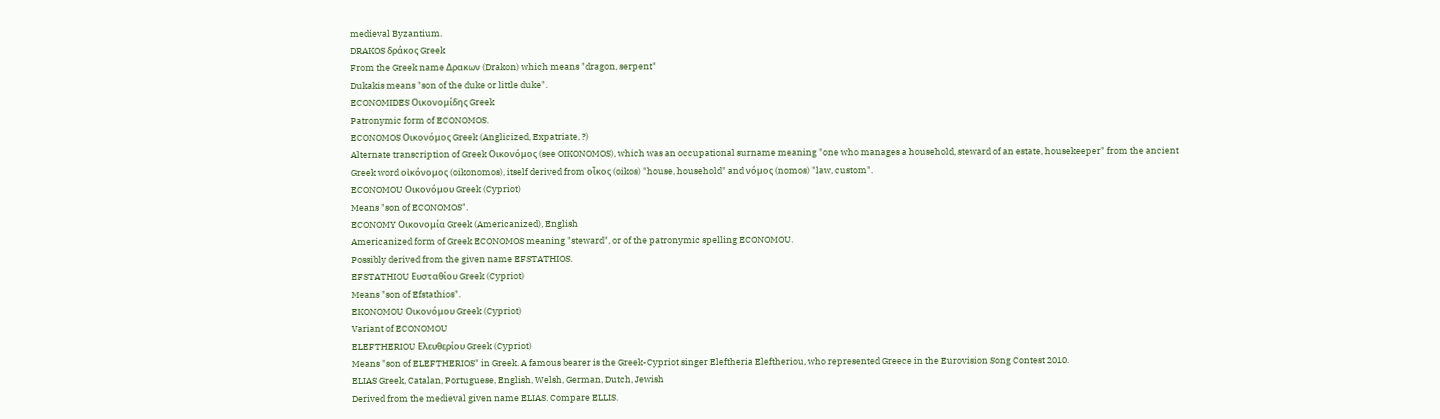medieval Byzantium.
DRAKOS δράκος Greek
From the Greek name Δρακων (Drakon) which means "dragon, serpent"
Dukakis means "son of the duke or little duke".
ECONOMIDES Οικονομίδης Greek
Patronymic form of ECONOMOS.
ECONOMOS Οικονόμος Greek (Anglicized, Expatriate, ?)
Alternate transcription of Greek Οικονόμος (see OIKONOMOS), which was an occupational surname meaning "one who manages a household, steward of an estate, housekeeper" from the ancient Greek word οἰκόνομος (oikonomos), itself derived from οἶκος (oikos) "house, household" and νόμος (nomos) "law, custom".
ECONOMOU Οικονόμου Greek (Cypriot)
Means "son of ECONOMOS".
ECONOMY Οικονομία Greek (Americanized), English
Americanized form of Greek ECONOMOS meaning "steward", or of the patronymic spelling ECONOMOU.
Possibly derived from the given name EFSTATHIOS.
EFSTATHIOU Ευσταθίου Greek (Cypriot)
Means "son of Efstathios".
EKONOMOU Οικονόμου Greek (Cypriot)
Variant of ECONOMOU
ELEFTHERIOU Ελευθερίου Greek (Cypriot)
Means "son of ELEFTHERIOS" in Greek. A famous bearer is the Greek-Cypriot singer Eleftheria Eleftheriou, who represented Greece in the Eurovision Song Contest 2010.
ELIAS Greek, Catalan, Portuguese, English, Welsh, German, Dutch, Jewish
Derived from the medieval given name ELIAS. Compare ELLIS.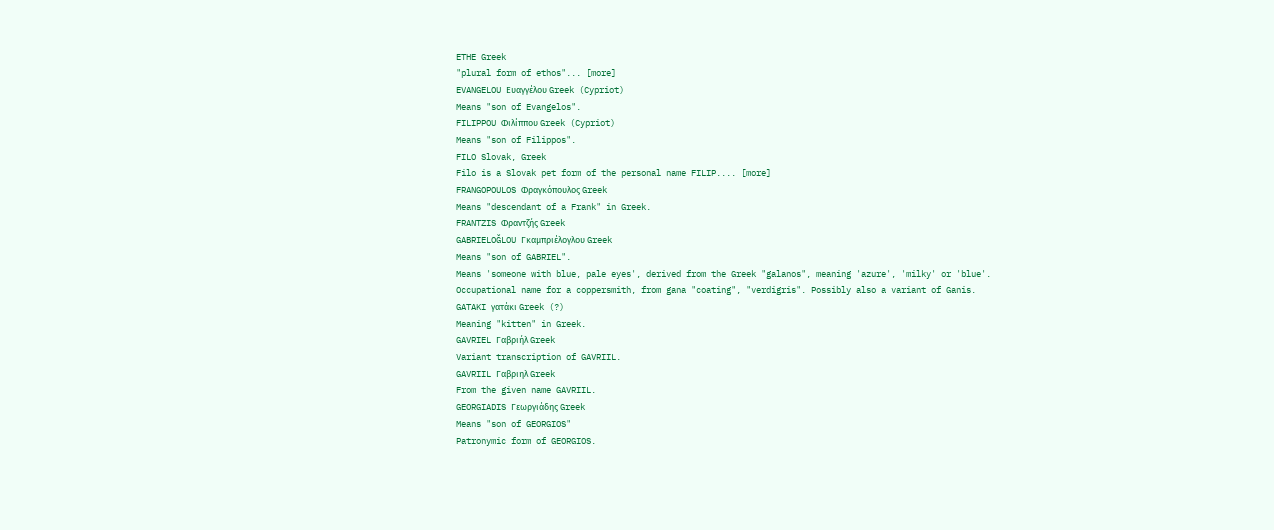ETHE Greek
"plural form of ethos"... [more]
EVANGELOU Ευαγγέλου Greek (Cypriot)
Means "son of Evangelos".
FILIPPOU Φιλίππου Greek (Cypriot)
Means "son of Filippos".
FILO Slovak, Greek
Filo is a Slovak pet form of the personal name FILIP.... [more]
FRANGOPOULOS Φραγκόπουλος Greek
Means "descendant of a Frank" in Greek.
FRANTZIS Φραντζής Greek
GABRIELOĞLOU Γκαμπριέλογλου Greek
Means "son of GABRIEL".
Means 'someone with blue, pale eyes', derived from the Greek "galanos", meaning 'azure', 'milky' or 'blue'.
Occupational name for a coppersmith, from gana "coating", "verdigris". Possibly also a variant of Ganis.
GATAKI γατάκι Greek (?)
Meaning "kitten" in Greek.
GAVRIEL Γαβριήλ Greek
Variant transcription of GAVRIIL.
GAVRIIL Γαβριηλ Greek
From the given name GAVRIIL.
GEORGIADIS Γεωργιάδης Greek
Means "son of GEORGIOS"
Patronymic form of GEORGIOS.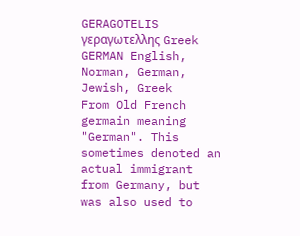GERAGOTELIS γεραγωτελλης Greek
GERMAN English, Norman, German, Jewish, Greek
From Old French germain meaning "German". This sometimes denoted an actual immigrant from Germany, but was also used to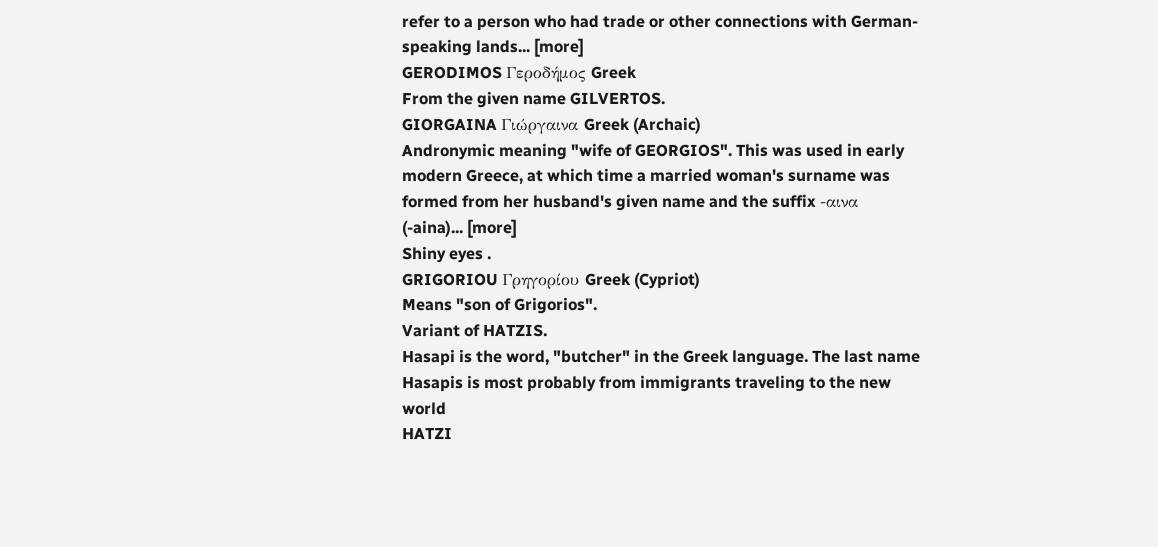refer to a person who had trade or other connections with German-speaking lands... [more]
GERODIMOS Γεροδήμος Greek
From the given name GILVERTOS.
GIORGAINA Γιώργαινα Greek (Archaic)
Andronymic meaning "wife of GEORGIOS". This was used in early modern Greece, at which time a married woman's surname was formed from her husband's given name and the suffix -αινα (-aina)... [more]
Shiny eyes .
GRIGORIOU Γρηγορίου Greek (Cypriot)
Means "son of Grigorios".
Variant of HATZIS.
Hasapi is the word, "butcher" in the Greek language. The last name Hasapis is most probably from immigrants traveling to the new world
HATZI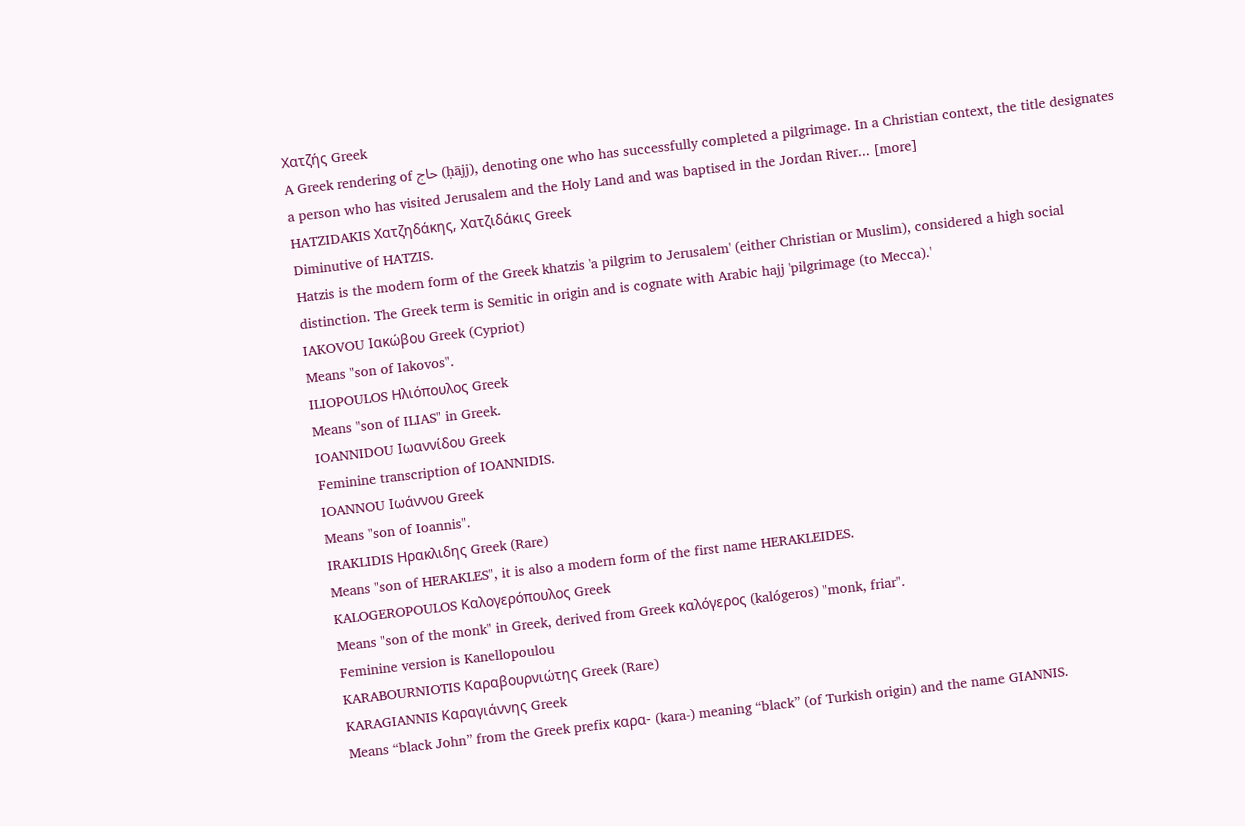Χατζής Greek
A Greek rendering of حاج (ḥājj), denoting one who has successfully completed a pilgrimage. In a Christian context, the title designates a person who has visited Jerusalem and the Holy Land and was baptised in the Jordan River... [more]
HATZIDAKIS Χατζηδάκης, Χατζιδάκις Greek
Diminutive of HATZIS.
Hatzis is the modern form of the Greek khatzis 'a pilgrim to Jerusalem' (either Christian or Muslim), considered a high social distinction. The Greek term is Semitic in origin and is cognate with Arabic hajj 'pilgrimage (to Mecca).'
IAKOVOU Ιακώβου Greek (Cypriot)
Means "son of Iakovos".
ILIOPOULOS Ηλιόπουλος Greek
Means "son of ILIAS" in Greek.
IOANNIDOU Ιωαννίδου Greek
Feminine transcription of IOANNIDIS.
IOANNOU Ιωάννου Greek
Means "son of Ioannis".
IRAKLIDIS Ηρακλιδης Greek (Rare)
Means "son of HERAKLES", it is also a modern form of the first name HERAKLEIDES.
KALOGEROPOULOS Καλογερόπουλος Greek
Means "son of the monk" in Greek, derived from Greek καλόγερος (kalógeros) "monk, friar".
Feminine version is Kanellopoulou
KARABOURNIOTIS Καραβουρνιώτης Greek (Rare)
KARAGIANNIS Καραγιάννης Greek
Means “black John” from the Greek prefix καρα- (kara-) meaning “black” (of Turkish origin) and the name GIANNIS.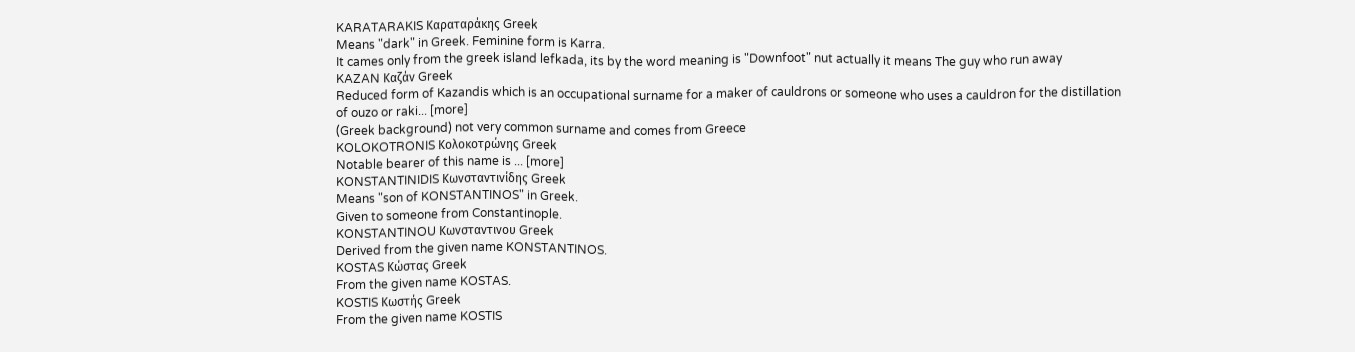KARATARAKIS Καραταράκης Greek
Means "dark" in Greek. Feminine form is Karra.
It cames only from the greek island lefkada, its by the word meaning is "Downfoot" nut actually it means The guy who run away
KAZAN Καζάν Greek
Reduced form of Kazandis which is an occupational surname for a maker of cauldrons or someone who uses a cauldron for the distillation of ouzo or raki... [more]
(Greek background) not very common surname and comes from Greece
KOLOKOTRONIS Κολοκοτρώνης Greek
Notable bearer of this name is ... [more]
KONSTANTINIDIS Κωνσταντινίδης Greek
Means "son of KONSTANTINOS" in Greek.
Given to someone from Constantinople.
KONSTANTINOU Κωνσταντινου Greek
Derived from the given name KONSTANTINOS.
KOSTAS Κώστας Greek
From the given name KOSTAS.
KOSTIS Κωστής Greek
From the given name KOSTIS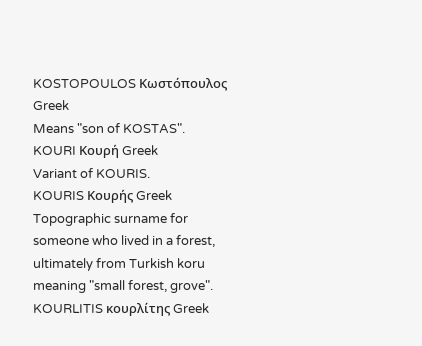KOSTOPOULOS Κωστόπουλος Greek
Means "son of KOSTAS".
KOURI Κουρή Greek
Variant of KOURIS.
KOURIS Κουρής Greek
Topographic surname for someone who lived in a forest, ultimately from Turkish koru meaning "small forest, grove".
KOURLITIS κουρλίτης Greek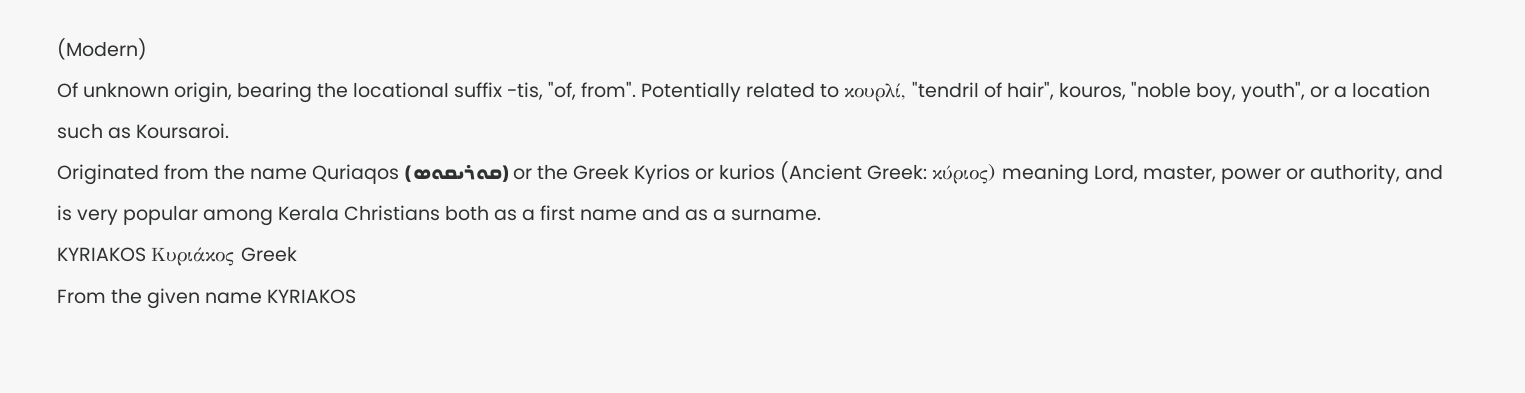(Modern)
Of unknown origin, bearing the locational suffix -tis, "of, from". Potentially related to κουρλί, "tendril of hair", kouros, "noble boy, youth", or a location such as Koursaroi.
Originated from the name Quriaqos (ܩܘܪܝܩܘܣ) or the Greek Kyrios or kurios (Ancient Greek: κύριος) meaning Lord, master, power or authority, and is very popular among Kerala Christians both as a first name and as a surname.
KYRIAKOS Κυριάκος Greek
From the given name KYRIAKOS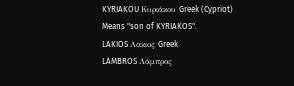KYRIAKOU Κυριάκου Greek (Cypriot)
Means "son of KYRIAKOS".
LAKIOS Λακιος Greek
LAMBROS Λάμπρος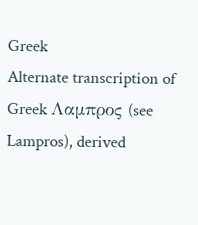Greek
Alternate transcription of Greek Λαμπρος (see Lampros), derived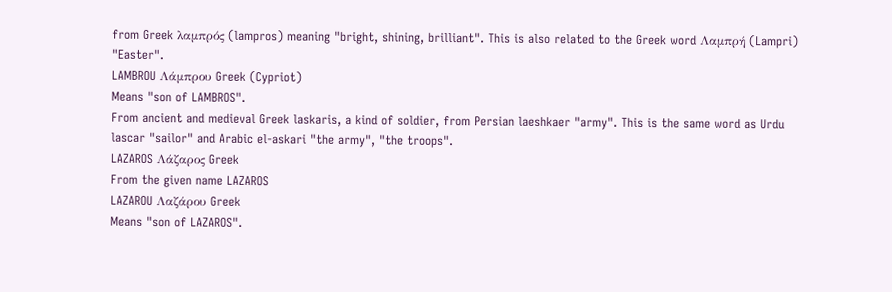from Greek λαμπρός (lampros) meaning "bright, shining, brilliant". This is also related to the Greek word Λαμπρή (Lampri) "Easter".
LAMBROU Λάμπρου Greek (Cypriot)
Means "son of LAMBROS".
From ancient and medieval Greek laskaris, a kind of soldier, from Persian laeshkaer "army". This is the same word as Urdu lascar "sailor" and Arabic el-askari "the army", "the troops".
LAZAROS Λάζαρος Greek
From the given name LAZAROS
LAZAROU Λαζάρου Greek
Means "son of LAZAROS".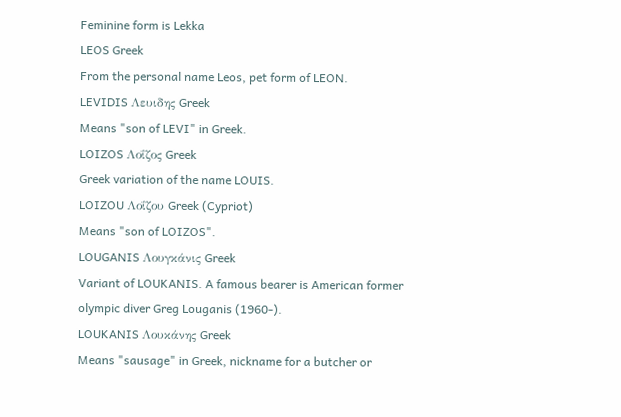Feminine form is Lekka
LEOS Greek
From the personal name Leos, pet form of LEON.
LEVIDIS Λευιδης Greek
Means "son of LEVI" in Greek.
LOIZOS Λοΐζος Greek
Greek variation of the name LOUIS.
LOIZOU Λοΐζου Greek (Cypriot)
Means "son of LOIZOS".
LOUGANIS Λουγκάνις Greek
Variant of LOUKANIS. A famous bearer is American former olympic diver Greg Louganis (1960-).
LOUKANIS Λουκάνης Greek
Means "sausage" in Greek, nickname for a butcher or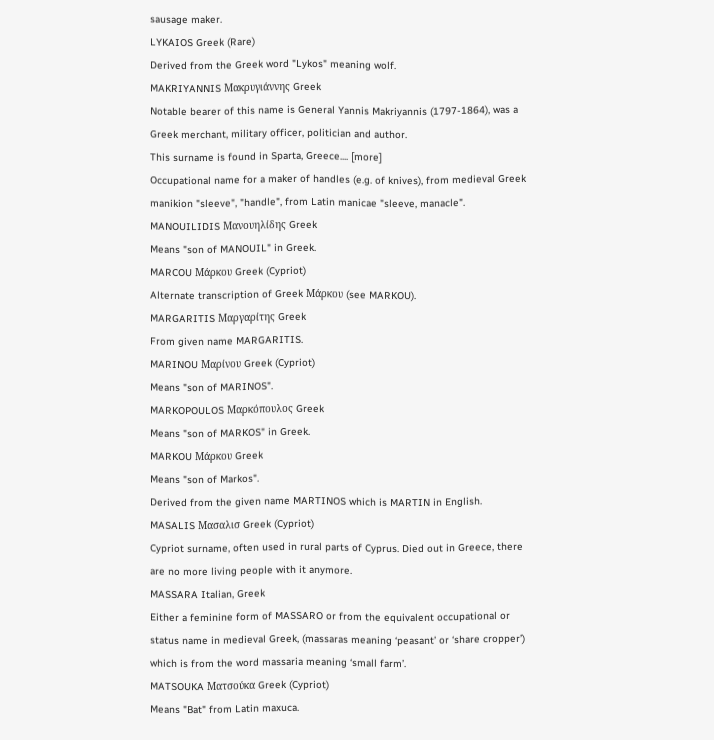sausage maker.
LYKAIOS Greek (Rare)
Derived from the Greek word "Lykos" meaning wolf.
MAKRIYANNIS Μακρυγιάννης Greek
Notable bearer of this name is General Yannis Makriyannis (1797-1864), was a Greek merchant, military officer, politician and author.
This surname is found in Sparta, Greece.... [more]
Occupational name for a maker of handles (e.g. of knives), from medieval Greek manikion "sleeve", "handle", from Latin manicae "sleeve, manacle".
MANOUILIDIS Μανουηλίδης Greek
Means "son of MANOUIL" in Greek.
MARCOU Μάρκου Greek (Cypriot)
Alternate transcription of Greek Μάρκου (see MARKOU).
MARGARITIS Μαργαρίτης Greek
From given name MARGARITIS.
MARINOU Μαρίνου Greek (Cypriot)
Means "son of MARINOS".
MARKOPOULOS Μαρκόπουλος Greek
Means "son of MARKOS" in Greek.
MARKOU Μάρκου Greek
Means "son of Markos".
Derived from the given name MARTINOS which is MARTIN in English.
MASALIS Μασαλισ Greek (Cypriot)
Cypriot surname, often used in rural parts of Cyprus. Died out in Greece, there are no more living people with it anymore.
MASSARA Italian, Greek
Either a feminine form of MASSARO or from the equivalent occupational or status name in medieval Greek, (massaras meaning ‘peasant’ or ‘share cropper’) which is from the word massaria meaning ‘small farm’.
MATSOUKA Ματσούκα Greek (Cypriot)
Means "Bat" from Latin maxuca.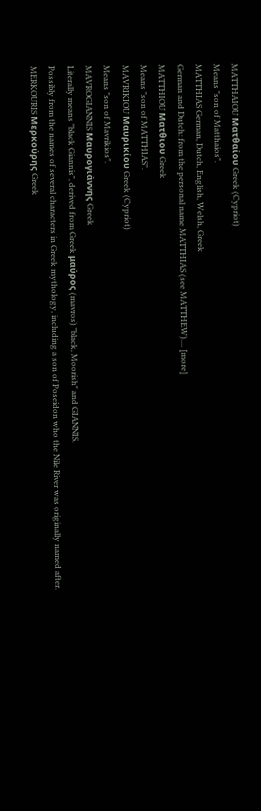MATTHAIOU Ματθαίου Greek (Cypriot)
Means "son of Matthaios".
MATTHIAS German, Dutch, English, Welsh, Greek
German and Dutch: from the personal name MATTHIAS (see MATTHEW).... [more]
MATTHIOU Ματθιου Greek
Means "son of MATTHIAS".
MAVRIKIOU Μαυρικίου Greek (Cypriot)
Means "son of Mavrikios".
MAVROGIANNIS Μαυρογιάννης Greek
Literally means "black Giannis", derived from Greek μαύρος (mavros) "black, Moorish" and GIANNIS.
Possibly from the names of several characters in Greek mythology, including a son of Poseidon who the Nile River was originally named after.
MERKOURIS Μερκούρης Greek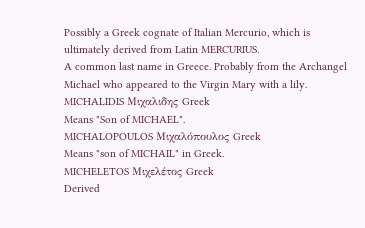Possibly a Greek cognate of Italian Mercurio, which is ultimately derived from Latin MERCURIUS.
A common last name in Greece. Probably from the Archangel Michael who appeared to the Virgin Mary with a lily.
MICHALIDIS Μιχαλιδης Greek
Means "Son of MICHAEL".
MICHALOPOULOS Μιχαλόπουλος Greek
Means "son of MICHAIL" in Greek.
MICHELETOS Μιχελέτος Greek
Derived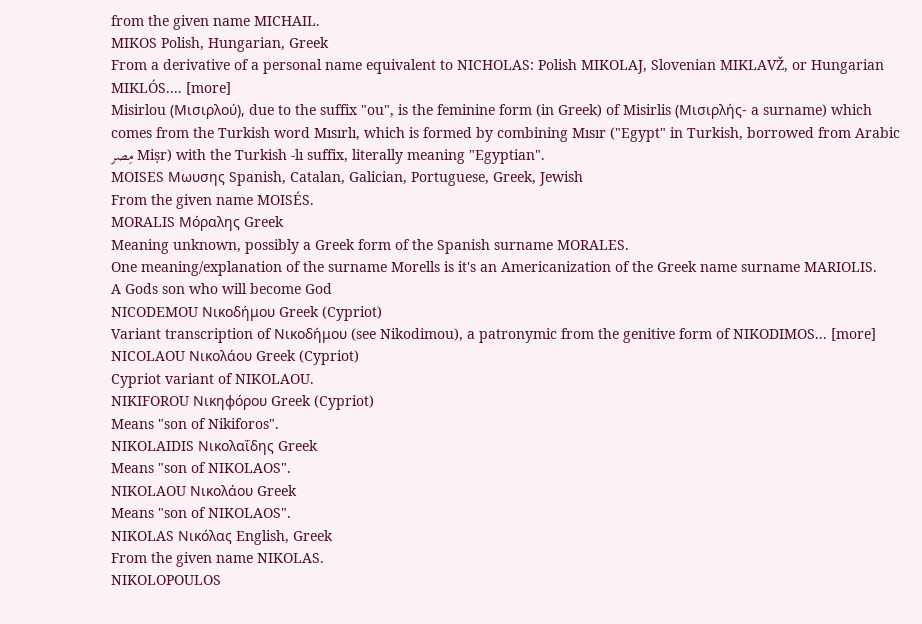from the given name MICHAIL.
MIKOS Polish, Hungarian, Greek
From a derivative of a personal name equivalent to NICHOLAS: Polish MIKOLAJ, Slovenian MIKLAVŽ, or Hungarian MIKLÓS.... [more]
Misirlou (Μισιρλού), due to the suffix "ou", is the feminine form (in Greek) of Misirlis (Μισιρλής- a surname) which comes from the Turkish word Mısırlı, which is formed by combining Mısır ("Egypt" in Turkish, borrowed from Arabic مِصر Miṣr) with the Turkish -lı suffix, literally meaning "Egyptian".
MOISES Μωυσης Spanish, Catalan, Galician, Portuguese, Greek, Jewish
From the given name MOISÉS.
MORALIS Μόραλης Greek
Meaning unknown, possibly a Greek form of the Spanish surname MORALES.
One meaning/explanation of the surname Morells is it's an Americanization of the Greek name surname MARIOLIS.
A Gods son who will become God
NICODEMOU Νικοδήμου Greek (Cypriot)
Variant transcription of Νικοδήμου (see Nikodimou), a patronymic from the genitive form of NIKODIMOS... [more]
NICOLAOU Νικολάου Greek (Cypriot)
Cypriot variant of NIKOLAOU.
NIKIFOROU Νικηφόρου Greek (Cypriot)
Means "son of Nikiforos".
NIKOLAIDIS Νικολαΐδης Greek
Means "son of NIKOLAOS".
NIKOLAOU Νικολάου Greek
Means "son of NIKOLAOS".
NIKOLAS Νικόλας English, Greek
From the given name NIKOLAS.
NIKOLOPOULOS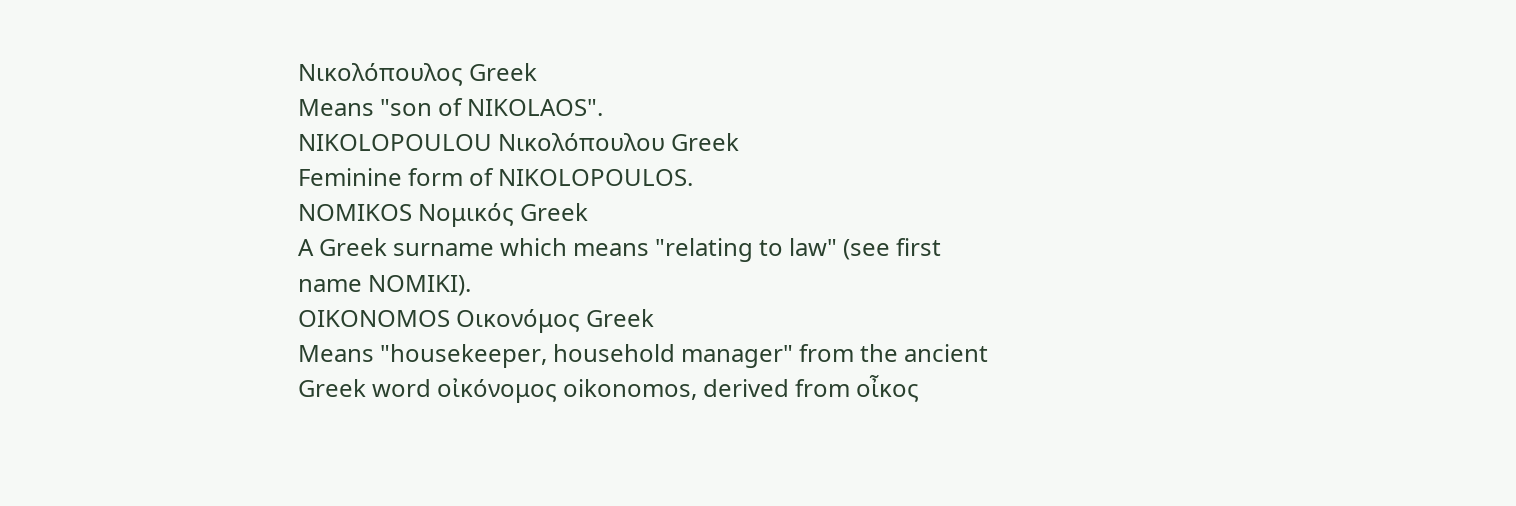Νικολόπουλος Greek
Means "son of NIKOLAOS".
NIKOLOPOULOU Νικολόπουλου Greek
Feminine form of NIKOLOPOULOS.
NOMIKOS Νομικός Greek
A Greek surname which means "relating to law" (see first name NOMIKI).
OIKONOMOS Οικονόμος Greek
Means "housekeeper, household manager" from the ancient Greek word οἰκόνομος oikonomos, derived from οἶκος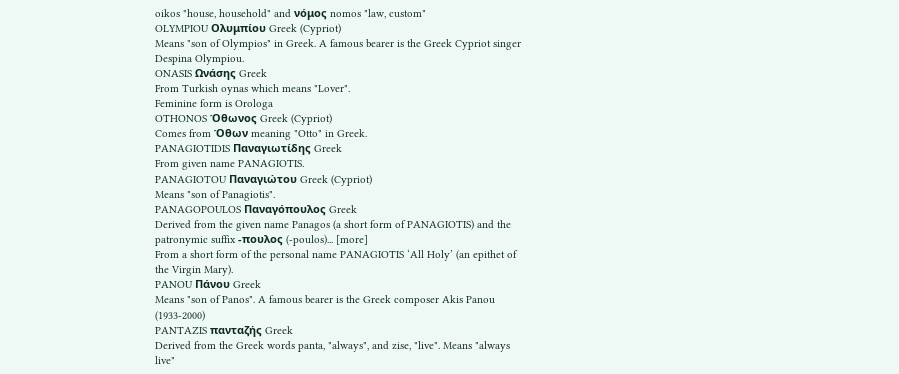oikos "house, household" and νόμος nomos "law, custom"
OLYMPIOU Ολυμπίου Greek (Cypriot)
Means "son of Olympios" in Greek. A famous bearer is the Greek Cypriot singer Despina Olympiou.
ONASIS Ωνάσης Greek
From Turkish oynas which means "Lover".
Feminine form is Orologa
OTHONOS Όθωνος Greek (Cypriot)
Comes from Όθων meaning "Otto" in Greek.
PANAGIOTIDIS Παναγιωτίδης Greek
From given name PANAGIOTIS.
PANAGIOTOU Παναγιώτου Greek (Cypriot)
Means "son of Panagiotis".
PANAGOPOULOS Παναγόπουλος Greek
Derived from the given name Panagos (a short form of PANAGIOTIS) and the patronymic suffix -πουλος (-poulos)... [more]
From a short form of the personal name PANAGIOTIS ‘All Holy’ (an epithet of the Virgin Mary).
PANOU Πάνου Greek
Means "son of Panos". A famous bearer is the Greek composer Akis Panou (1933-2000)
PANTAZIS πανταζής Greek
Derived from the Greek words panta, "always", and zise, "live". Means "always live"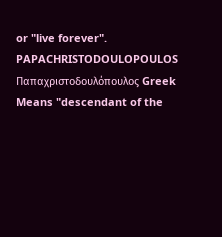or "live forever".
PAPACHRISTODOULOPOULOS Παπαχριστοδουλόπουλος Greek
Means "descendant of the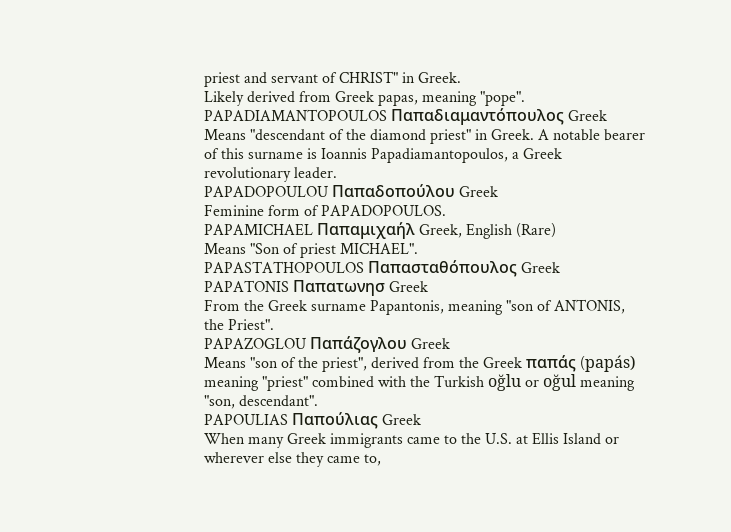priest and servant of CHRIST" in Greek.
Likely derived from Greek papas, meaning "pope".
PAPADIAMANTOPOULOS Παπαδιαμαντόπουλος Greek
Means "descendant of the diamond priest" in Greek. A notable bearer of this surname is Ioannis Papadiamantopoulos, a Greek revolutionary leader.
PAPADOPOULOU Παπαδοπούλου Greek
Feminine form of PAPADOPOULOS.
PAPAMICHAEL Παπαμιχαήλ Greek, English (Rare)
Means "Son of priest MICHAEL".
PAPASTATHOPOULOS Παπασταθόπουλος Greek
PAPATONIS Παπατωνησ Greek
From the Greek surname Papantonis, meaning "son of ANTONIS, the Priest".
PAPAZOGLOU Παπάζογλου Greek
Means "son of the priest", derived from the Greek παπάς (papás) meaning "priest" combined with the Turkish oğlu or oğul meaning "son, descendant".
PAPOULIAS Παπούλιας Greek
When many Greek immigrants came to the U.S. at Ellis Island or wherever else they came to,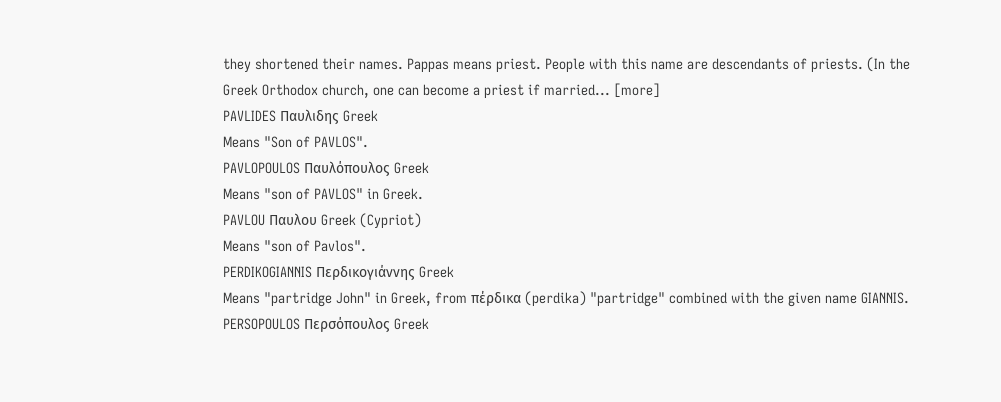they shortened their names. Pappas means priest. People with this name are descendants of priests. (In the Greek Orthodox church, one can become a priest if married... [more]
PAVLIDES Παυλιδης Greek
Means "Son of PAVLOS".
PAVLOPOULOS Παυλόπουλος Greek
Means "son of PAVLOS" in Greek.
PAVLOU Παυλου Greek (Cypriot)
Means "son of Pavlos".
PERDIKOGIANNIS Περδικογιάννης Greek
Means "partridge John" in Greek, from πέρδικα (perdika) "partridge" combined with the given name GIANNIS.
PERSOPOULOS Περσόπουλος Greek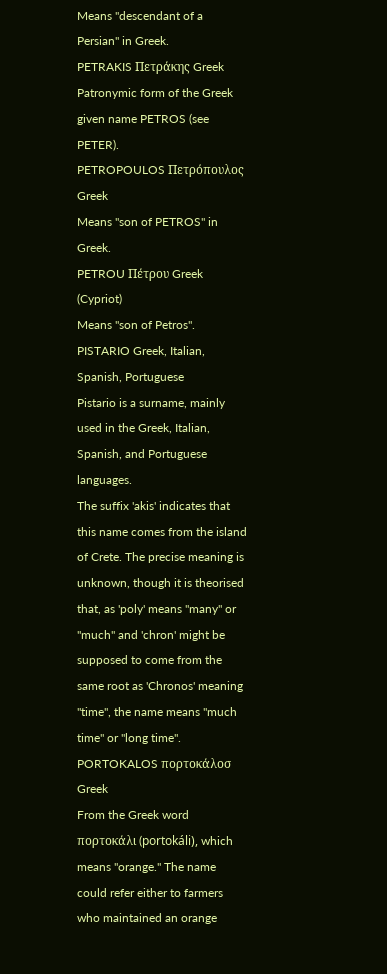Means "descendant of a Persian" in Greek.
PETRAKIS Πετράκης Greek
Patronymic form of the Greek given name PETROS (see PETER).
PETROPOULOS Πετρόπουλος Greek
Means "son of PETROS" in Greek.
PETROU Πέτρου Greek (Cypriot)
Means "son of Petros".
PISTARIO Greek, Italian, Spanish, Portuguese
Pistario is a surname, mainly used in the Greek, Italian, Spanish, and Portuguese languages.
The suffix 'akis' indicates that this name comes from the island of Crete. The precise meaning is unknown, though it is theorised that, as 'poly' means "many" or "much" and 'chron' might be supposed to come from the same root as 'Chronos' meaning "time", the name means "much time" or "long time".
PORTOKALOS πορτοκάλοσ Greek
From the Greek word πορτοκάλι (portokáli), which means "orange." The name could refer either to farmers who maintained an orange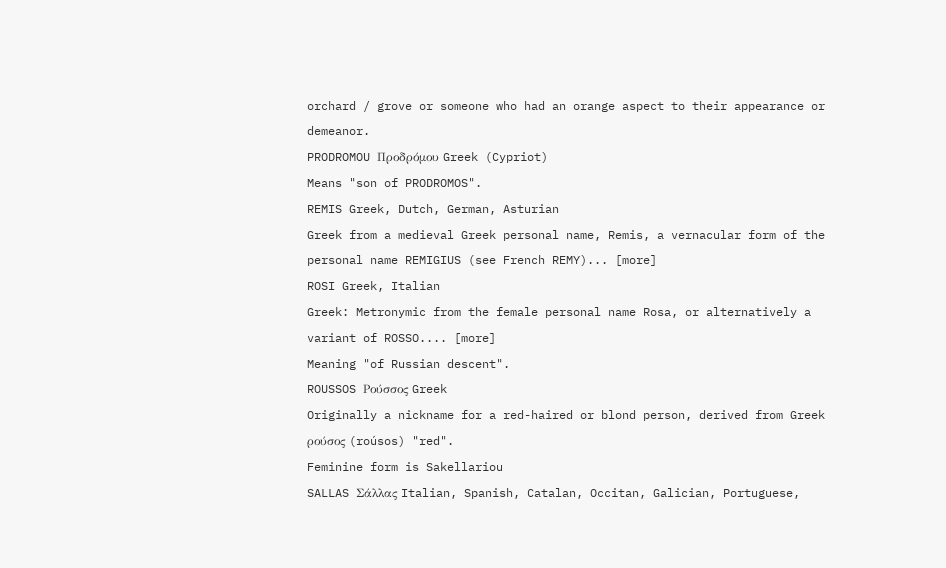orchard / grove or someone who had an orange aspect to their appearance or demeanor.
PRODROMOU Προδρόμου Greek (Cypriot)
Means "son of PRODROMOS".
REMIS Greek, Dutch, German, Asturian
Greek from a medieval Greek personal name, Remis, a vernacular form of the personal name REMIGIUS (see French REMY)... [more]
ROSI Greek, Italian
Greek: Metronymic from the female personal name Rosa, or alternatively a variant of ROSSO.... [more]
Meaning "of Russian descent".
ROUSSOS Ρούσσος Greek
Originally a nickname for a red-haired or blond person, derived from Greek ρούσος (roúsos) "red".
Feminine form is Sakellariou
SALLAS Σάλλας Italian, Spanish, Catalan, Occitan, Galician, Portuguese,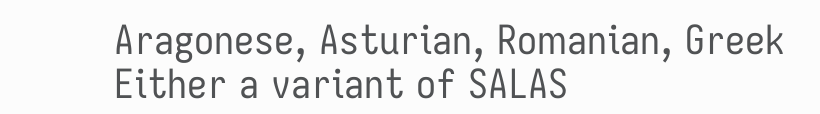Aragonese, Asturian, Romanian, Greek
Either a variant of SALAS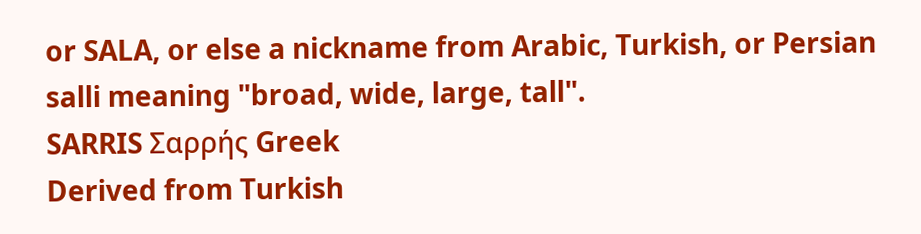or SALA, or else a nickname from Arabic, Turkish, or Persian salli meaning "broad, wide, large, tall".
SARRIS Σαρρής Greek
Derived from Turkish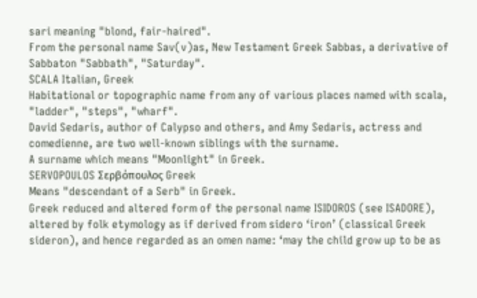sari meaning "blond, fair-haired".
From the personal name Sav(v)as, New Testament Greek Sabbas, a derivative of Sabbaton "Sabbath", "Saturday".
SCALA Italian, Greek
Habitational or topographic name from any of various places named with scala, "ladder", "steps", "wharf".
David Sedaris, author of Calypso and others, and Amy Sedaris, actress and comedienne, are two well-known siblings with the surname.
A surname which means "Moonlight" in Greek.
SERVOPOULOS Σερβόπουλος Greek
Means "descendant of a Serb" in Greek.
Greek reduced and altered form of the personal name ISIDOROS (see ISADORE), altered by folk etymology as if derived from sidero ‘iron’ (classical Greek sideron), and hence regarded as an omen name: ‘may the child grow up to be as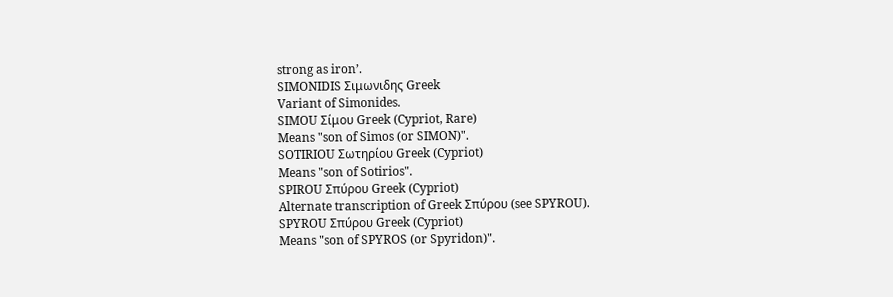strong as iron’.
SIMONIDIS Σιμωνιδης Greek
Variant of Simonides.
SIMOU Σίμου Greek (Cypriot, Rare)
Means "son of Simos (or SIMON)".
SOTIRIOU Σωτηρίου Greek (Cypriot)
Means "son of Sotirios".
SPIROU Σπύρου Greek (Cypriot)
Alternate transcription of Greek Σπύρου (see SPYROU).
SPYROU Σπύρου Greek (Cypriot)
Means "son of SPYROS (or Spyridon)".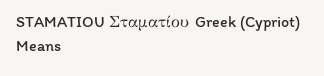STAMATIOU Σταματίου Greek (Cypriot)
Means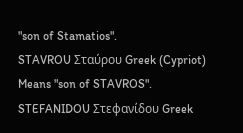"son of Stamatios".
STAVROU Σταύρου Greek (Cypriot)
Means "son of STAVROS".
STEFANIDOU Στεφανίδου Greek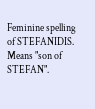Feminine spelling of STEFANIDIS.
Means "son of STEFAN".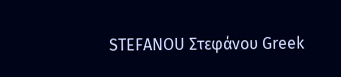STEFANOU Στεφάνου Greek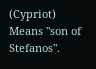(Cypriot)
Means "son of Stefanos".